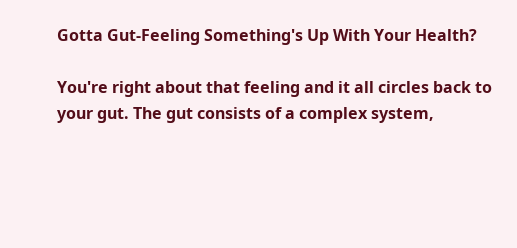Gotta Gut-Feeling Something's Up With Your Health?

You're right about that feeling and it all circles back to your gut. The gut consists of a complex system,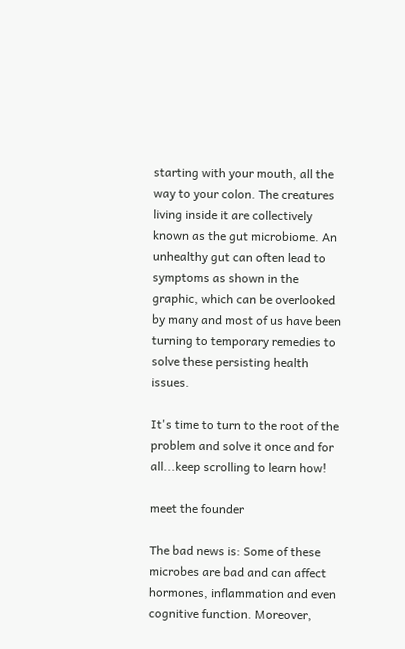starting with your mouth, all the way to your colon. The creatures living inside it are collectively known as the gut microbiome. An unhealthy gut can often lead to symptoms as shown in the graphic, which can be overlooked by many and most of us have been turning to temporary remedies to solve these persisting health issues.

It's time to turn to the root of the problem and solve it once and for all...keep scrolling to learn how!

meet the founder

The bad news is: Some of these microbes are bad and can affect hormones, inflammation and even cognitive function. Moreover,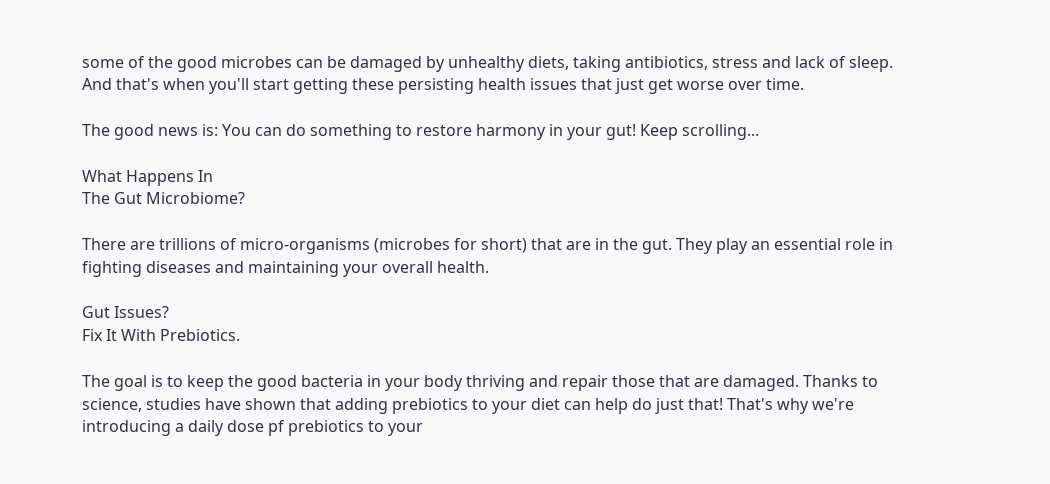some of the good microbes can be damaged by unhealthy diets, taking antibiotics, stress and lack of sleep. And that's when you'll start getting these persisting health issues that just get worse over time.

The good news is: You can do something to restore harmony in your gut! Keep scrolling...

What Happens In
The Gut Microbiome?

There are trillions of micro-organisms (microbes for short) that are in the gut. They play an essential role in fighting diseases and maintaining your overall health.

Gut Issues?
Fix It With Prebiotics.

The goal is to keep the good bacteria in your body thriving and repair those that are damaged. Thanks to science, studies have shown that adding prebiotics to your diet can help do just that! That's why we're introducing a daily dose pf prebiotics to your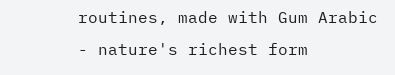routines, made with Gum Arabic - nature's richest form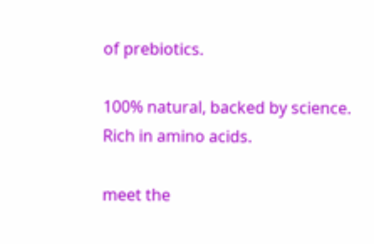of prebiotics.

100% natural, backed by science.
Rich in amino acids.

meet the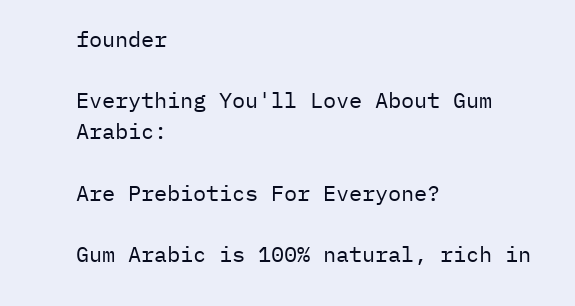founder

Everything You'll Love About Gum Arabic:

Are Prebiotics For Everyone?

Gum Arabic is 100% natural, rich in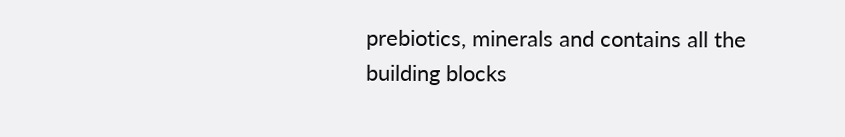prebiotics, minerals and contains all the building blocks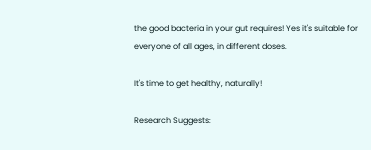the good bacteria in your gut requires! Yes it's suitable for everyone of all ages, in different doses.

It's time to get healthy, naturally!

Research Suggests: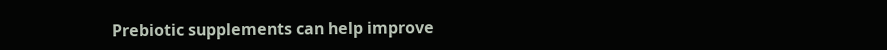Prebiotic supplements can help improve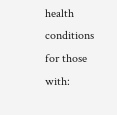health conditions for those with: